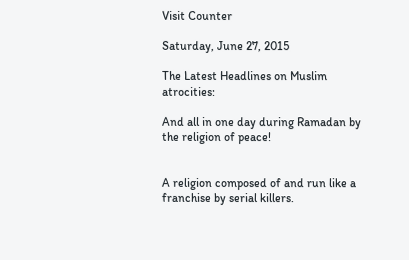Visit Counter

Saturday, June 27, 2015

The Latest Headlines on Muslim atrocities:

And all in one day during Ramadan by the religion of peace!


A religion composed of and run like a franchise by serial killers.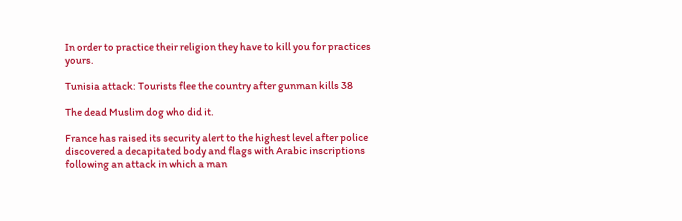In order to practice their religion they have to kill you for practices yours.

Tunisia attack: Tourists flee the country after gunman kills 38

The dead Muslim dog who did it.

France has raised its security alert to the highest level after police discovered a decapitated body and flags with Arabic inscriptions following an attack in which a man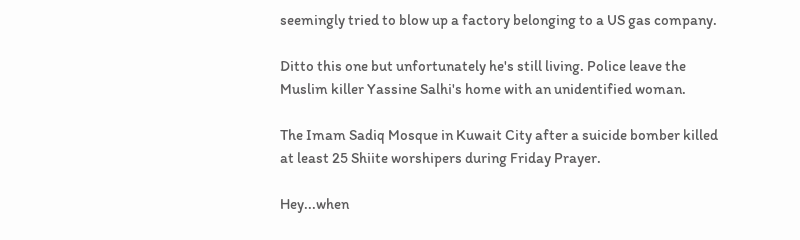seemingly tried to blow up a factory belonging to a US gas company.

Ditto this one but unfortunately he's still living. Police leave the Muslim killer Yassine Salhi's home with an unidentified woman.

The Imam Sadiq Mosque in Kuwait City after a suicide bomber killed at least 25 Shiite worshipers during Friday Prayer.

Hey...when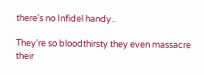there's no Infidel handy..

They're so bloodthirsty they even massacre their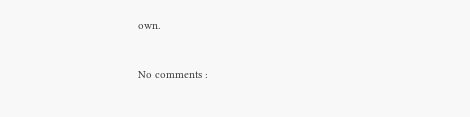own.


No comments :